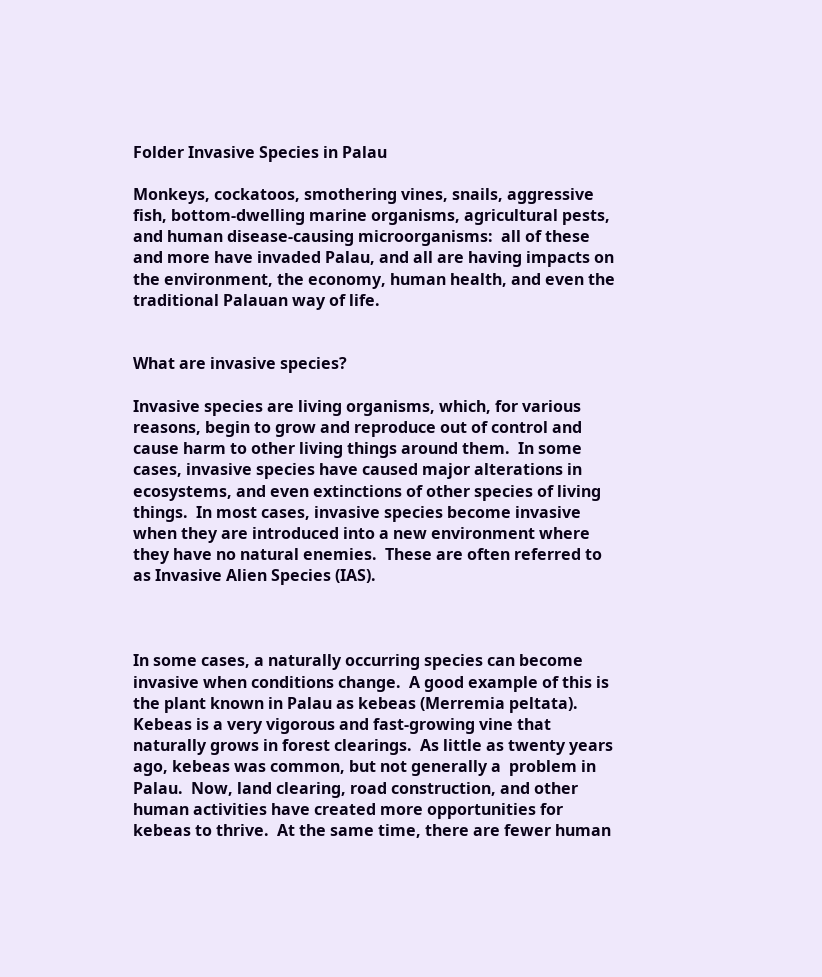Folder Invasive Species in Palau

Monkeys, cockatoos, smothering vines, snails, aggressive fish, bottom-dwelling marine organisms, agricultural pests, and human disease-causing microorganisms:  all of these and more have invaded Palau, and all are having impacts on the environment, the economy, human health, and even the traditional Palauan way of life.


What are invasive species?

Invasive species are living organisms, which, for various reasons, begin to grow and reproduce out of control and cause harm to other living things around them.  In some cases, invasive species have caused major alterations in ecosystems, and even extinctions of other species of living things.  In most cases, invasive species become invasive when they are introduced into a new environment where they have no natural enemies.  These are often referred to as Invasive Alien Species (IAS).



In some cases, a naturally occurring species can become invasive when conditions change.  A good example of this is the plant known in Palau as kebeas (Merremia peltata).  Kebeas is a very vigorous and fast-growing vine that naturally grows in forest clearings.  As little as twenty years ago, kebeas was common, but not generally a  problem in Palau.  Now, land clearing, road construction, and other human activities have created more opportunities for kebeas to thrive.  At the same time, there are fewer human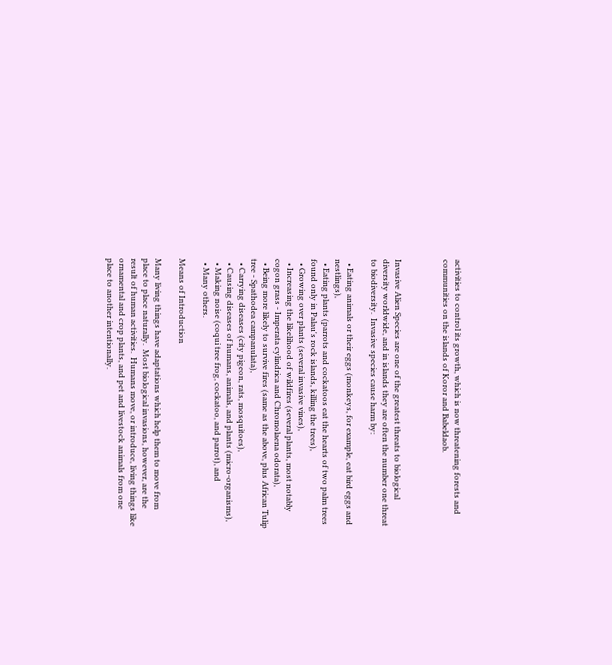activities to control its growth, which is now threatening forests and communities on the islands of Koror and Babeldaob.



Invasive Alien Species are one of the greatest threats to biological diversity worldwide, and in islands they are often the number one threat to biodiversity.  Invasive species cause harm by:

  • Eating animals or their eggs (monkeys, for example, eat bird eggs and nestlings),
  • Eating plants (parrots and cockatoos eat the hearts of two palm trees found only in Palau's rock islands, killing the trees),
  • Growing over plants (several invasive vines),
  • Increasing the likelihood of wildfires (several plants, most notably cogon grass - Imperata cylindrica and Chromolaena odorata),
  • Being more likely to survive fires (same as the above, plus African Tulip tree - Spathodea campanulata),
  • Carrying diseases (city pigeon, rats, mosquitoes),
  • Causing diseases of humans, animals, and plants (micro-organisms),
  • Making noise (coqui tree frog, cockatoo, and parrot), and
  • Many others.

Means of Introduction

Many living things have adaptations which help them to move from place to place naturally.  Most biological invasions, however, are the result of human activities.  Humans move, or introduce, living things like ornamental and crop plants, and pet and livestock animals from one place to another intentionally.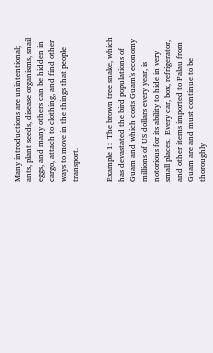Many introductions are unintentional; ants, plant seeds, disease organisms, snail eggs, and many others can be hidden in cargo, attach to clothing, and find other ways to move in the things that people transport.


Example 1:  The brown tree snake, which has devastated the bird populations of Guam and which costs Guam's economy millions of US dollars every year, is notorious for its ability to hide in very small places.  Every car, box, refrigerator, and other items imported to Palau from Guam are and must continue to be thoroughly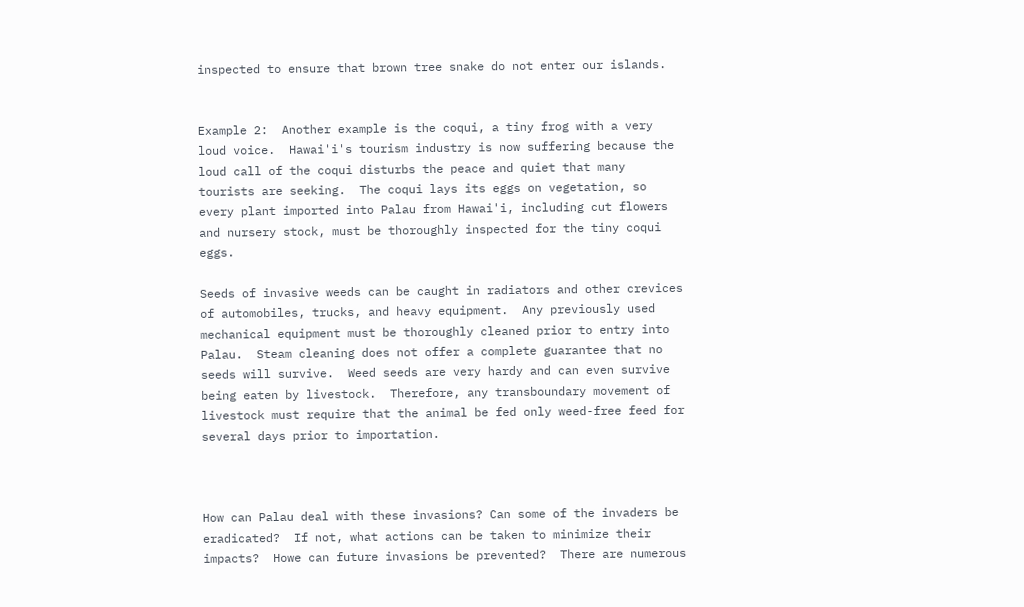inspected to ensure that brown tree snake do not enter our islands.


Example 2:  Another example is the coqui, a tiny frog with a very loud voice.  Hawai'i's tourism industry is now suffering because the loud call of the coqui disturbs the peace and quiet that many tourists are seeking.  The coqui lays its eggs on vegetation, so every plant imported into Palau from Hawai'i, including cut flowers and nursery stock, must be thoroughly inspected for the tiny coqui eggs.

Seeds of invasive weeds can be caught in radiators and other crevices of automobiles, trucks, and heavy equipment.  Any previously used mechanical equipment must be thoroughly cleaned prior to entry into Palau.  Steam cleaning does not offer a complete guarantee that no seeds will survive.  Weed seeds are very hardy and can even survive being eaten by livestock.  Therefore, any transboundary movement of livestock must require that the animal be fed only weed-free feed for several days prior to importation.



How can Palau deal with these invasions? Can some of the invaders be eradicated?  If not, what actions can be taken to minimize their impacts?  Howe can future invasions be prevented?  There are numerous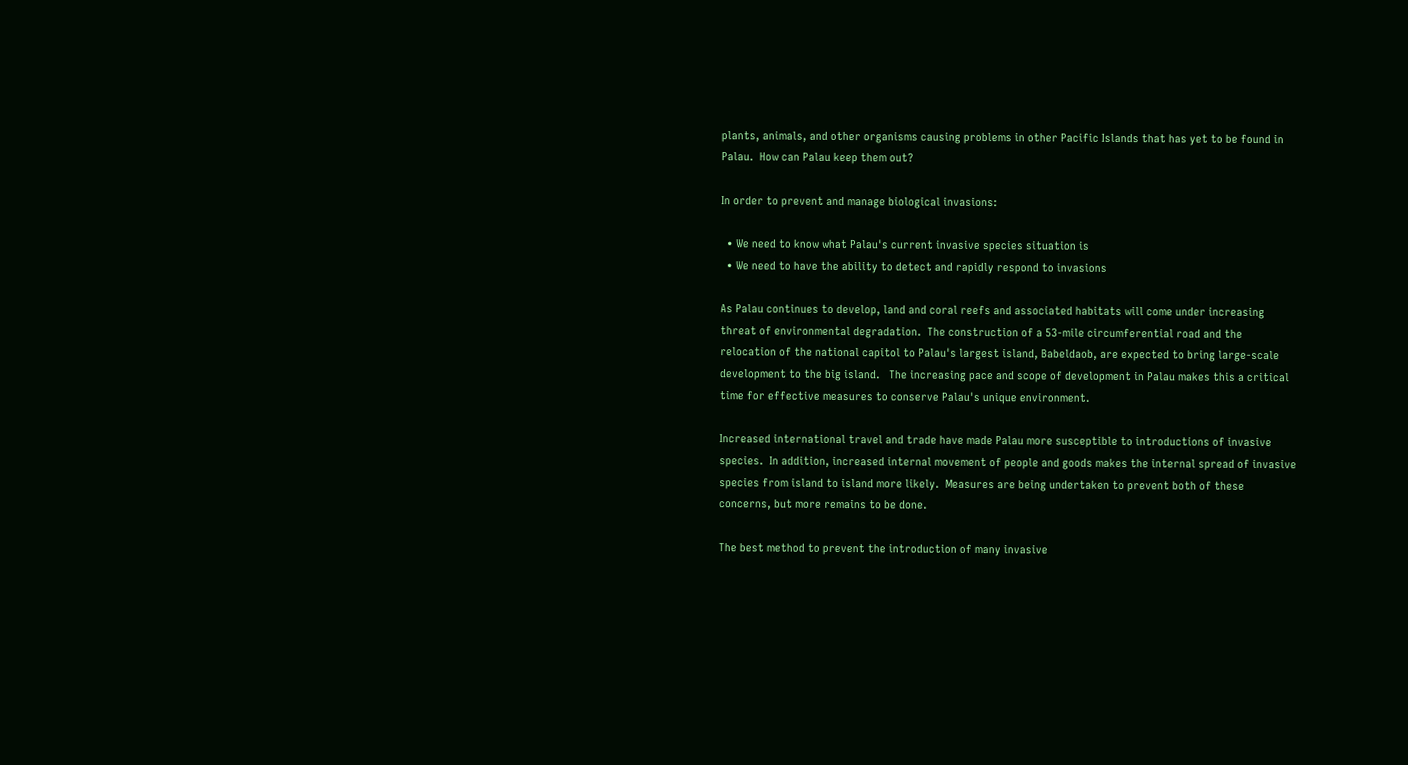plants, animals, and other organisms causing problems in other Pacific Islands that has yet to be found in Palau.  How can Palau keep them out?

In order to prevent and manage biological invasions:

  • We need to know what Palau's current invasive species situation is
  • We need to have the ability to detect and rapidly respond to invasions

As Palau continues to develop, land and coral reefs and associated habitats will come under increasing threat of environmental degradation.  The construction of a 53-mile circumferential road and the relocation of the national capitol to Palau's largest island, Babeldaob, are expected to bring large-scale development to the big island.   The increasing pace and scope of development in Palau makes this a critical time for effective measures to conserve Palau's unique environment.

Increased international travel and trade have made Palau more susceptible to introductions of invasive species.  In addition, increased internal movement of people and goods makes the internal spread of invasive species from island to island more likely.  Measures are being undertaken to prevent both of these concerns, but more remains to be done.

The best method to prevent the introduction of many invasive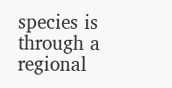species is through a regional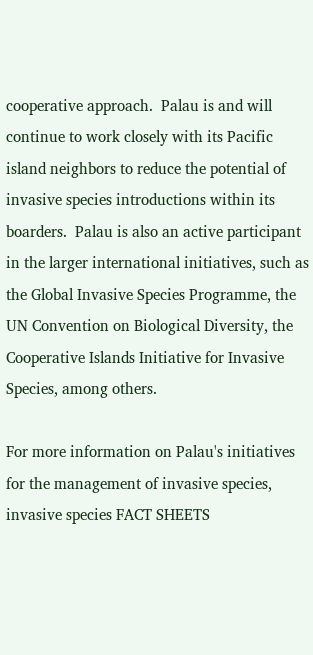cooperative approach.  Palau is and will continue to work closely with its Pacific island neighbors to reduce the potential of invasive species introductions within its boarders.  Palau is also an active participant in the larger international initiatives, such as the Global Invasive Species Programme, the UN Convention on Biological Diversity, the Cooperative Islands Initiative for Invasive Species, among others.

For more information on Palau's initiatives for the management of invasive species, invasive species FACT SHEETS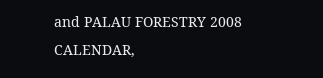and PALAU FORESTRY 2008 CALENDAR,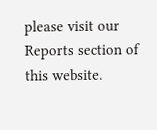please visit our Reports section of this website.